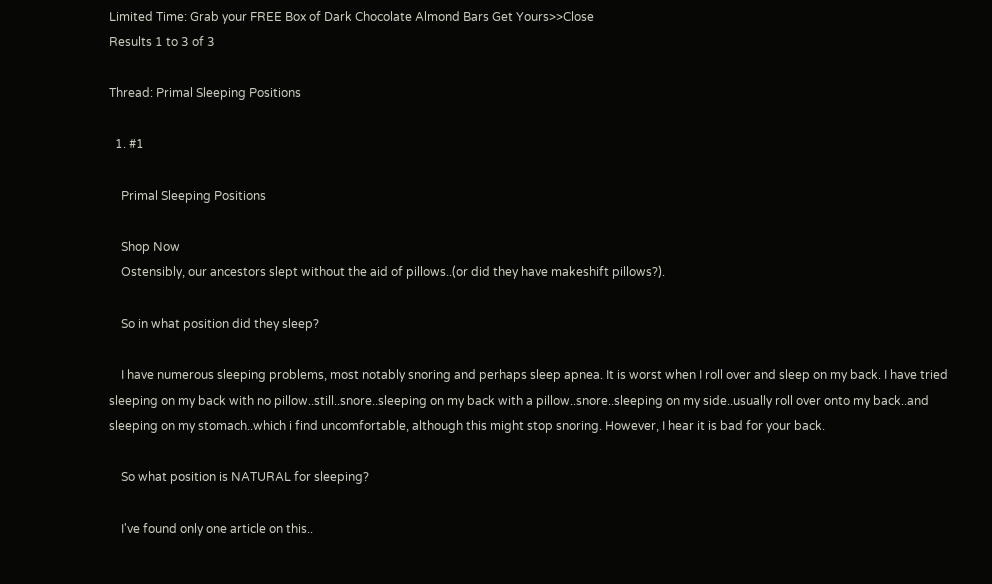Limited Time: Grab your FREE Box of Dark Chocolate Almond Bars Get Yours>>Close
Results 1 to 3 of 3

Thread: Primal Sleeping Positions

  1. #1

    Primal Sleeping Positions

    Shop Now
    Ostensibly, our ancestors slept without the aid of pillows..(or did they have makeshift pillows?).

    So in what position did they sleep?

    I have numerous sleeping problems, most notably snoring and perhaps sleep apnea. It is worst when I roll over and sleep on my back. I have tried sleeping on my back with no pillow..still..snore..sleeping on my back with a pillow..snore..sleeping on my side..usually roll over onto my back..and sleeping on my stomach..which i find uncomfortable, although this might stop snoring. However, I hear it is bad for your back.

    So what position is NATURAL for sleeping?

    I've found only one article on this..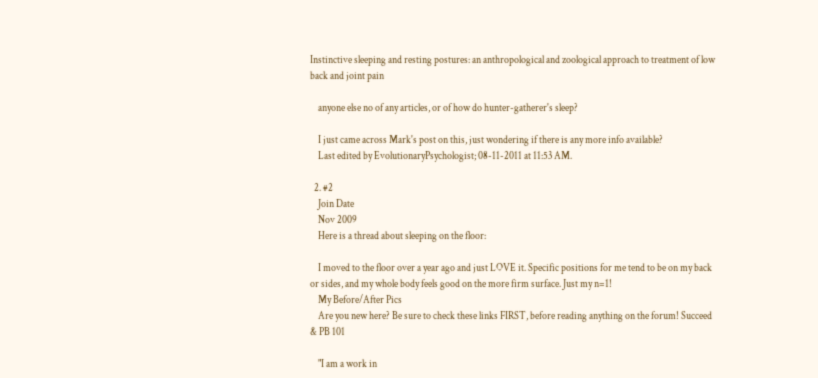Instinctive sleeping and resting postures: an anthropological and zoological approach to treatment of low back and joint pain

    anyone else no of any articles, or of how do hunter-gatherer's sleep?

    I just came across Mark's post on this, just wondering if there is any more info available?
    Last edited by EvolutionaryPsychologist; 08-11-2011 at 11:53 AM.

  2. #2
    Join Date
    Nov 2009
    Here is a thread about sleeping on the floor:

    I moved to the floor over a year ago and just LOVE it. Specific positions for me tend to be on my back or sides, and my whole body feels good on the more firm surface. Just my n=1!
    My Before/After Pics
    Are you new here? Be sure to check these links FIRST, before reading anything on the forum! Succeed & PB 101

    "I am a work in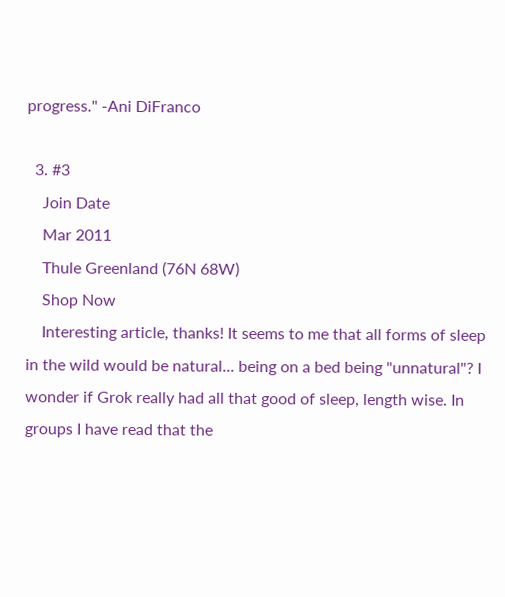progress." -Ani DiFranco

  3. #3
    Join Date
    Mar 2011
    Thule Greenland (76N 68W)
    Shop Now
    Interesting article, thanks! It seems to me that all forms of sleep in the wild would be natural... being on a bed being "unnatural"? I wonder if Grok really had all that good of sleep, length wise. In groups I have read that the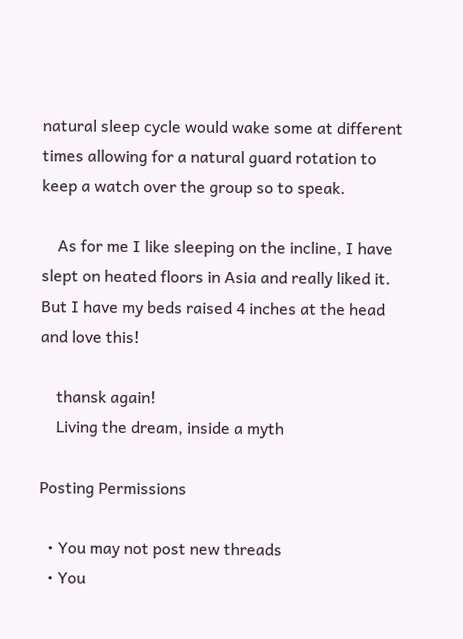natural sleep cycle would wake some at different times allowing for a natural guard rotation to keep a watch over the group so to speak.

    As for me I like sleeping on the incline, I have slept on heated floors in Asia and really liked it. But I have my beds raised 4 inches at the head and love this!

    thansk again!
    Living the dream, inside a myth

Posting Permissions

  • You may not post new threads
  • You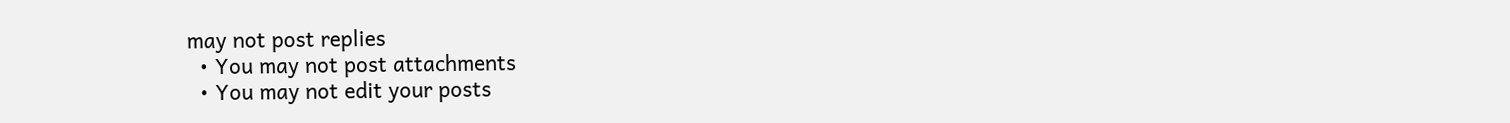may not post replies
  • You may not post attachments
  • You may not edit your posts